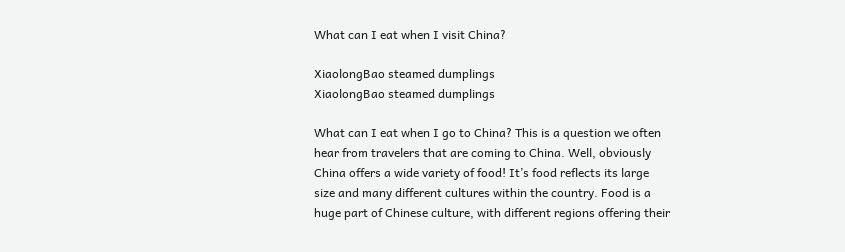What can I eat when I visit China?

XiaolongBao steamed dumplings
XiaolongBao steamed dumplings

What can I eat when I go to China? This is a question we often hear from travelers that are coming to China. Well, obviously China offers a wide variety of food! It’s food reflects its large size and many different cultures within the country. Food is a huge part of Chinese culture, with different regions offering their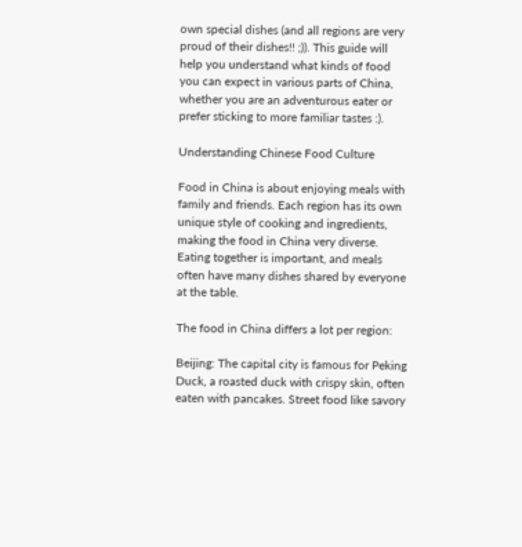own special dishes (and all regions are very proud of their dishes!! ;)). This guide will help you understand what kinds of food you can expect in various parts of China, whether you are an adventurous eater or prefer sticking to more familiar tastes :).

Understanding Chinese Food Culture

Food in China is about enjoying meals with family and friends. Each region has its own unique style of cooking and ingredients, making the food in China very diverse. Eating together is important, and meals often have many dishes shared by everyone at the table.

The food in China differs a lot per region:

Beijing: The capital city is famous for Peking Duck, a roasted duck with crispy skin, often eaten with pancakes. Street food like savory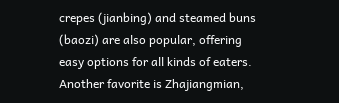crepes (jianbing) and steamed buns (baozi) are also popular, offering easy options for all kinds of eaters. Another favorite is Zhajiangmian,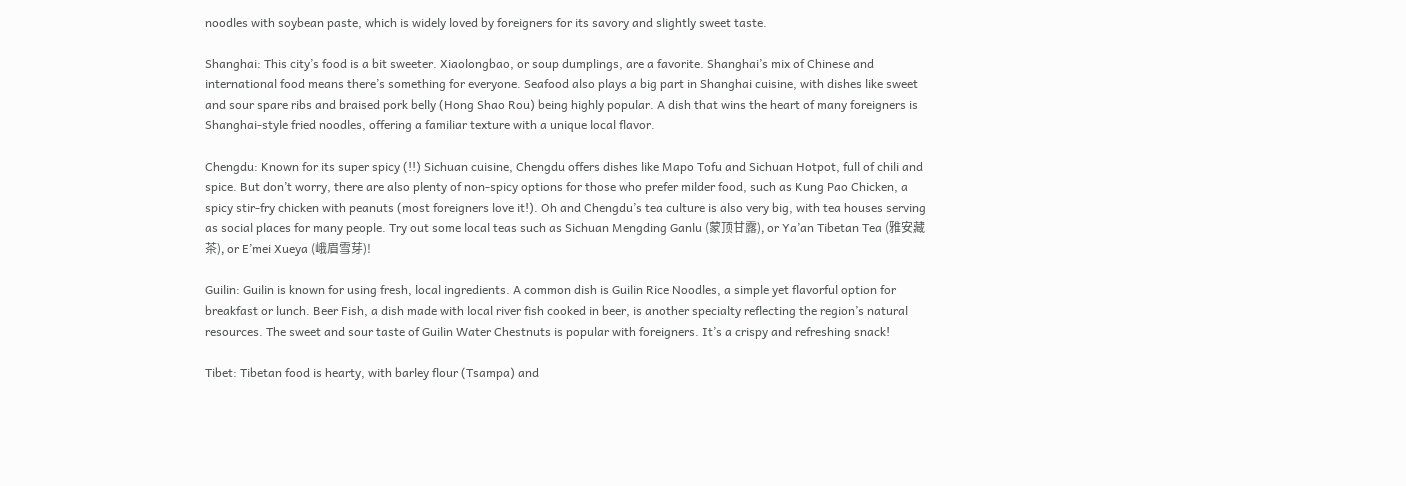noodles with soybean paste, which is widely loved by foreigners for its savory and slightly sweet taste.

Shanghai: This city’s food is a bit sweeter. Xiaolongbao, or soup dumplings, are a favorite. Shanghai’s mix of Chinese and international food means there’s something for everyone. Seafood also plays a big part in Shanghai cuisine, with dishes like sweet and sour spare ribs and braised pork belly (Hong Shao Rou) being highly popular. A dish that wins the heart of many foreigners is Shanghai-style fried noodles, offering a familiar texture with a unique local flavor.

Chengdu: Known for its super spicy (!!) Sichuan cuisine, Chengdu offers dishes like Mapo Tofu and Sichuan Hotpot, full of chili and spice. But don’t worry, there are also plenty of non-spicy options for those who prefer milder food, such as Kung Pao Chicken, a spicy stir-fry chicken with peanuts (most foreigners love it!). Oh and Chengdu’s tea culture is also very big, with tea houses serving as social places for many people. Try out some local teas such as Sichuan Mengding Ganlu (蒙顶甘露), or Ya’an Tibetan Tea (雅安藏茶), or E’mei Xueya (峨眉雪芽)!

Guilin: Guilin is known for using fresh, local ingredients. A common dish is Guilin Rice Noodles, a simple yet flavorful option for breakfast or lunch. Beer Fish, a dish made with local river fish cooked in beer, is another specialty reflecting the region’s natural resources. The sweet and sour taste of Guilin Water Chestnuts is popular with foreigners. It’s a crispy and refreshing snack!

Tibet: Tibetan food is hearty, with barley flour (Tsampa) and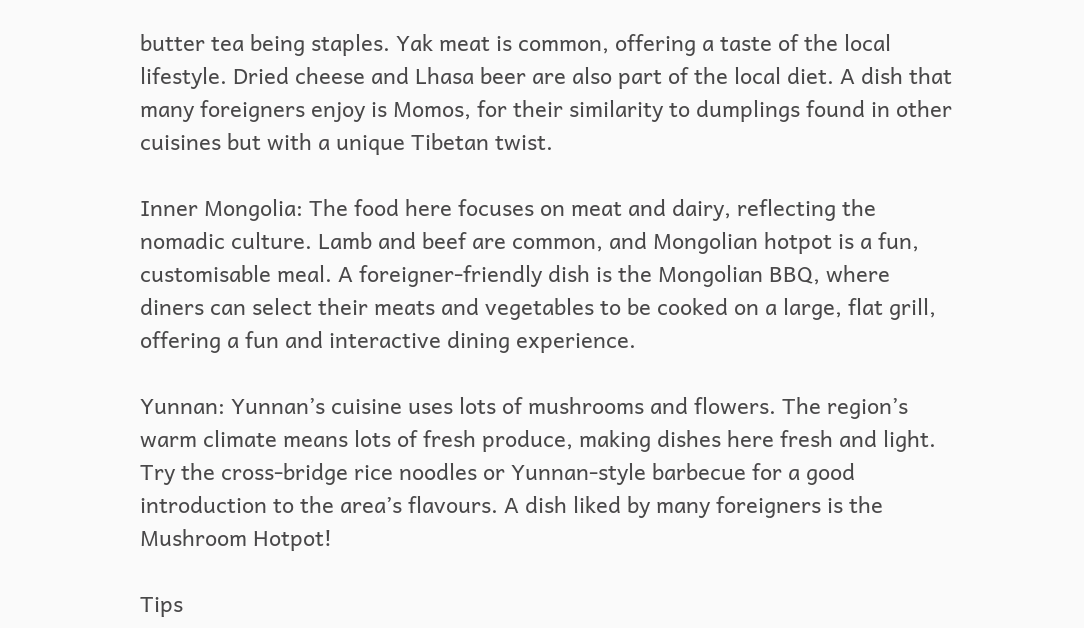butter tea being staples. Yak meat is common, offering a taste of the local lifestyle. Dried cheese and Lhasa beer are also part of the local diet. A dish that many foreigners enjoy is Momos, for their similarity to dumplings found in other cuisines but with a unique Tibetan twist.

Inner Mongolia: The food here focuses on meat and dairy, reflecting the nomadic culture. Lamb and beef are common, and Mongolian hotpot is a fun, customisable meal. A foreigner-friendly dish is the Mongolian BBQ, where diners can select their meats and vegetables to be cooked on a large, flat grill, offering a fun and interactive dining experience.

Yunnan: Yunnan’s cuisine uses lots of mushrooms and flowers. The region’s warm climate means lots of fresh produce, making dishes here fresh and light. Try the cross-bridge rice noodles or Yunnan-style barbecue for a good introduction to the area’s flavours. A dish liked by many foreigners is the Mushroom Hotpot!

Tips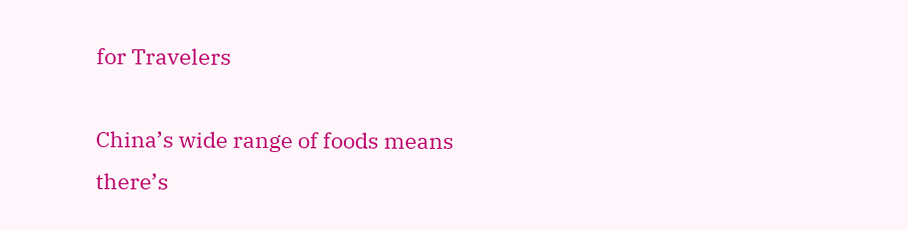for Travelers

China’s wide range of foods means there’s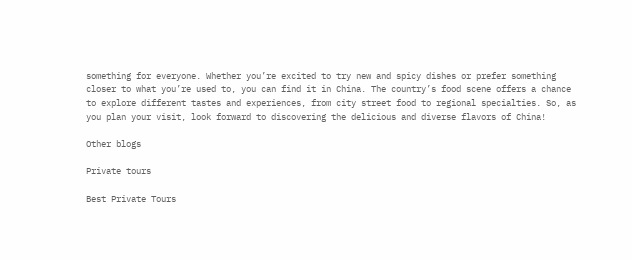something for everyone. Whether you’re excited to try new and spicy dishes or prefer something closer to what you’re used to, you can find it in China. The country’s food scene offers a chance to explore different tastes and experiences, from city street food to regional specialties. So, as you plan your visit, look forward to discovering the delicious and diverse flavors of China!

Other blogs

Private tours

Best Private Tours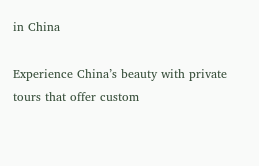in China

Experience China’s beauty with private tours that offer custom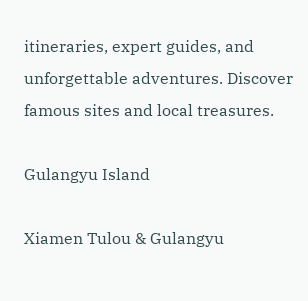itineraries, expert guides, and unforgettable adventures. Discover famous sites and local treasures.

Gulangyu Island

Xiamen Tulou & Gulangyu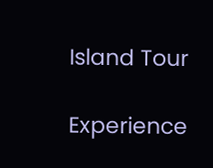Island Tour

Experience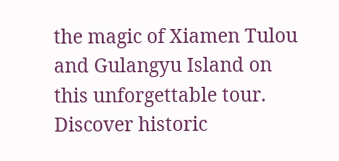the magic of Xiamen Tulou and Gulangyu Island on this unforgettable tour. Discover historic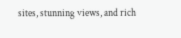sites, stunning views, and rich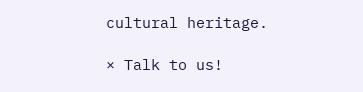cultural heritage.

× Talk to us!